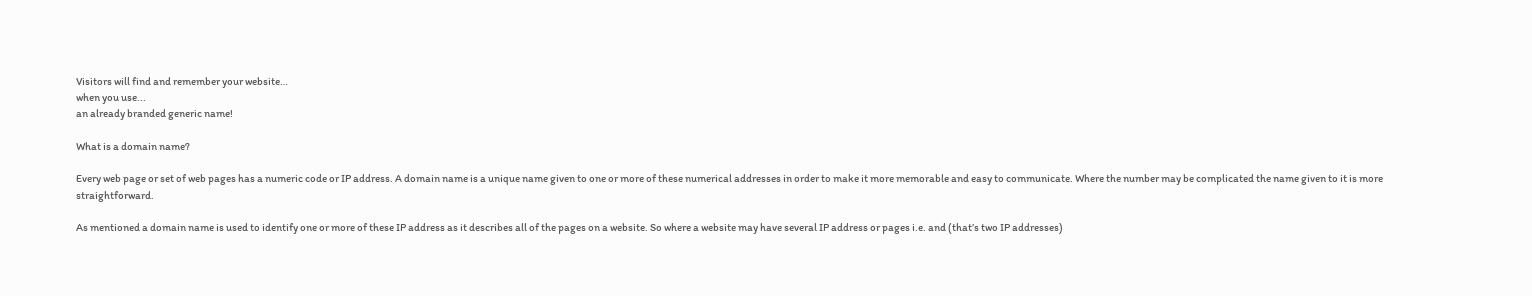Visitors will find and remember your website…
when you use...
an already branded generic name!

What is a domain name?

Every web page or set of web pages has a numeric code or IP address. A domain name is a unique name given to one or more of these numerical addresses in order to make it more memorable and easy to communicate. Where the number may be complicated the name given to it is more straightforward.

As mentioned a domain name is used to identify one or more of these IP address as it describes all of the pages on a website. So where a website may have several IP address or pages i.e. and (that’s two IP addresses)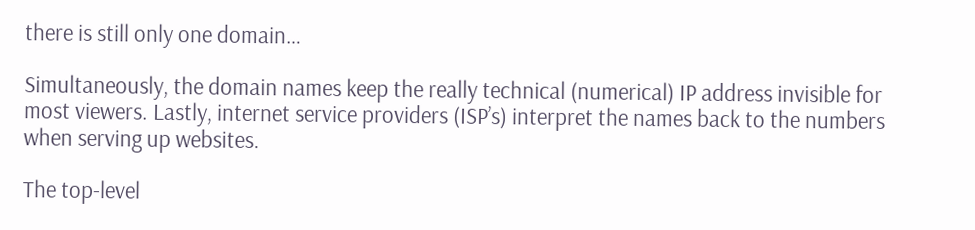there is still only one domain…

Simultaneously, the domain names keep the really technical (numerical) IP address invisible for most viewers. Lastly, internet service providers (ISP’s) interpret the names back to the numbers when serving up websites.

The top-level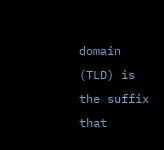domain (TLD) is the suffix that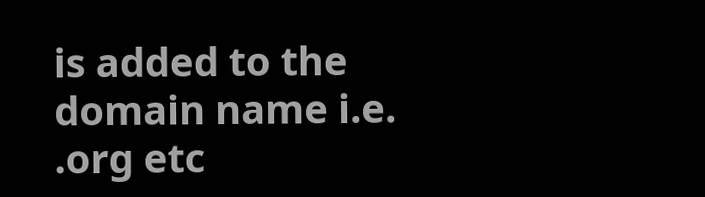is added to the domain name i.e.
.org etc